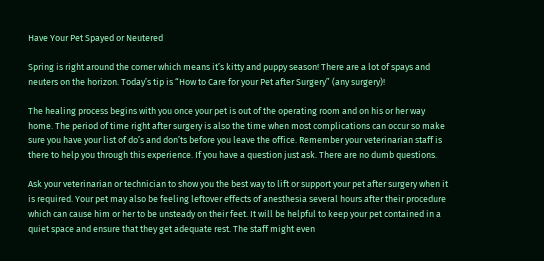Have Your Pet Spayed or Neutered

Spring is right around the corner which means it’s kitty and puppy season! There are a lot of spays and neuters on the horizon. Today’s tip is “How to Care for your Pet after Surgery” (any surgery)!

The healing process begins with you once your pet is out of the operating room and on his or her way home. The period of time right after surgery is also the time when most complications can occur so make sure you have your list of do’s and don’ts before you leave the office. Remember your veterinarian staff is there to help you through this experience. If you have a question just ask. There are no dumb questions.

Ask your veterinarian or technician to show you the best way to lift or support your pet after surgery when it is required. Your pet may also be feeling leftover effects of anesthesia several hours after their procedure which can cause him or her to be unsteady on their feet. It will be helpful to keep your pet contained in a quiet space and ensure that they get adequate rest. The staff might even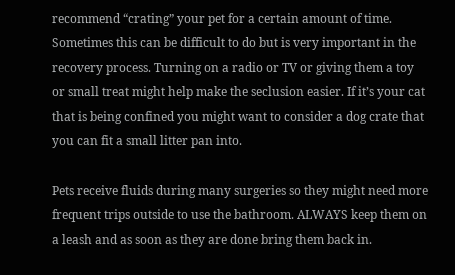recommend “crating” your pet for a certain amount of time. Sometimes this can be difficult to do but is very important in the recovery process. Turning on a radio or TV or giving them a toy or small treat might help make the seclusion easier. If it’s your cat that is being confined you might want to consider a dog crate that you can fit a small litter pan into.

Pets receive fluids during many surgeries so they might need more frequent trips outside to use the bathroom. ALWAYS keep them on a leash and as soon as they are done bring them back in.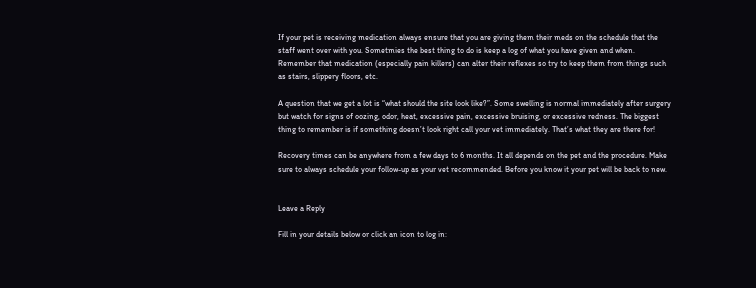If your pet is receiving medication always ensure that you are giving them their meds on the schedule that the staff went over with you. Sometmies the best thing to do is keep a log of what you have given and when. Remember that medication (especially pain killers) can alter their reflexes so try to keep them from things such as stairs, slippery floors, etc.

A question that we get a lot is “what should the site look like?”. Some swelling is normal immediately after surgery but watch for signs of oozing, odor, heat, excessive pain, excessive bruising, or excessive redness. The biggest thing to remember is if something doesn’t look right call your vet immediately. That’s what they are there for!

Recovery times can be anywhere from a few days to 6 months. It all depends on the pet and the procedure. Make sure to always schedule your follow-up as your vet recommended. Before you know it your pet will be back to new.


Leave a Reply

Fill in your details below or click an icon to log in: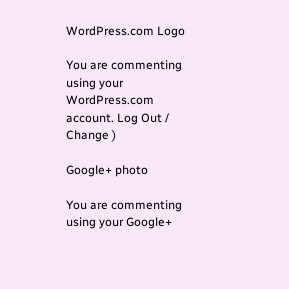WordPress.com Logo

You are commenting using your WordPress.com account. Log Out /  Change )

Google+ photo

You are commenting using your Google+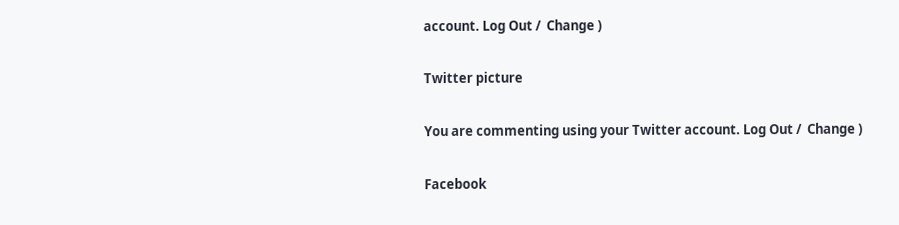account. Log Out /  Change )

Twitter picture

You are commenting using your Twitter account. Log Out /  Change )

Facebook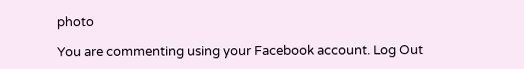photo

You are commenting using your Facebook account. Log Out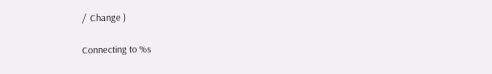/  Change )

Connecting to %s